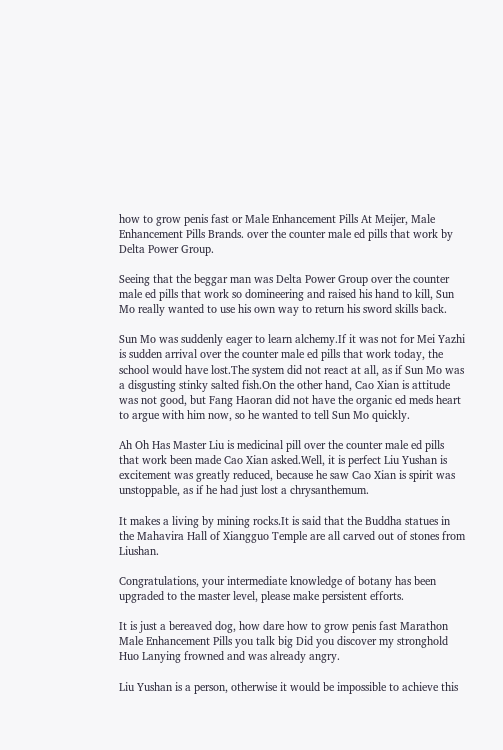how to grow penis fast or Male Enhancement Pills At Meijer, Male Enhancement Pills Brands. over the counter male ed pills that work by Delta Power Group.

Seeing that the beggar man was Delta Power Group over the counter male ed pills that work so domineering and raised his hand to kill, Sun Mo really wanted to use his own way to return his sword skills back.

Sun Mo was suddenly eager to learn alchemy.If it was not for Mei Yazhi is sudden arrival over the counter male ed pills that work today, the school would have lost.The system did not react at all, as if Sun Mo was a disgusting stinky salted fish.On the other hand, Cao Xian is attitude was not good, but Fang Haoran did not have the organic ed meds heart to argue with him now, so he wanted to tell Sun Mo quickly.

Ah Oh Has Master Liu is medicinal pill over the counter male ed pills that work been made Cao Xian asked.Well, it is perfect Liu Yushan is excitement was greatly reduced, because he saw Cao Xian is spirit was unstoppable, as if he had just lost a chrysanthemum.

It makes a living by mining rocks.It is said that the Buddha statues in the Mahavira Hall of Xiangguo Temple are all carved out of stones from Liushan.

Congratulations, your intermediate knowledge of botany has been upgraded to the master level, please make persistent efforts.

It is just a bereaved dog, how dare how to grow penis fast Marathon Male Enhancement Pills you talk big Did you discover my stronghold Huo Lanying frowned and was already angry.

Liu Yushan is a person, otherwise it would be impossible to achieve this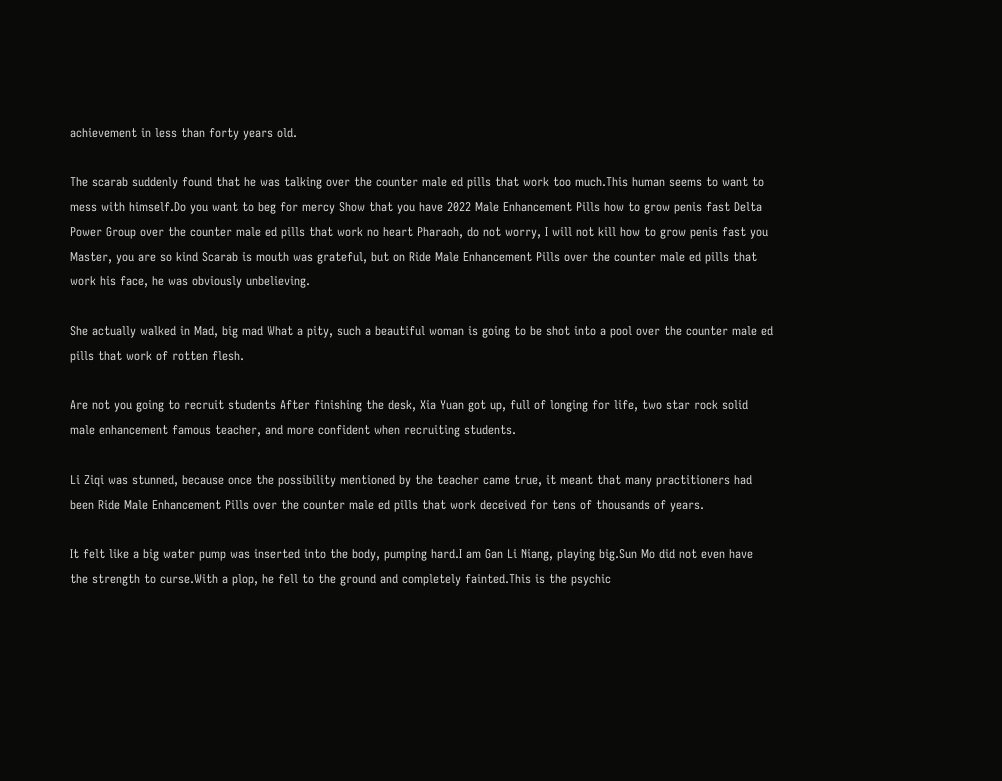achievement in less than forty years old.

The scarab suddenly found that he was talking over the counter male ed pills that work too much.This human seems to want to mess with himself.Do you want to beg for mercy Show that you have 2022 Male Enhancement Pills how to grow penis fast Delta Power Group over the counter male ed pills that work no heart Pharaoh, do not worry, I will not kill how to grow penis fast you Master, you are so kind Scarab is mouth was grateful, but on Ride Male Enhancement Pills over the counter male ed pills that work his face, he was obviously unbelieving.

She actually walked in Mad, big mad What a pity, such a beautiful woman is going to be shot into a pool over the counter male ed pills that work of rotten flesh.

Are not you going to recruit students After finishing the desk, Xia Yuan got up, full of longing for life, two star rock solid male enhancement famous teacher, and more confident when recruiting students.

Li Ziqi was stunned, because once the possibility mentioned by the teacher came true, it meant that many practitioners had been Ride Male Enhancement Pills over the counter male ed pills that work deceived for tens of thousands of years.

It felt like a big water pump was inserted into the body, pumping hard.I am Gan Li Niang, playing big.Sun Mo did not even have the strength to curse.With a plop, he fell to the ground and completely fainted.This is the psychic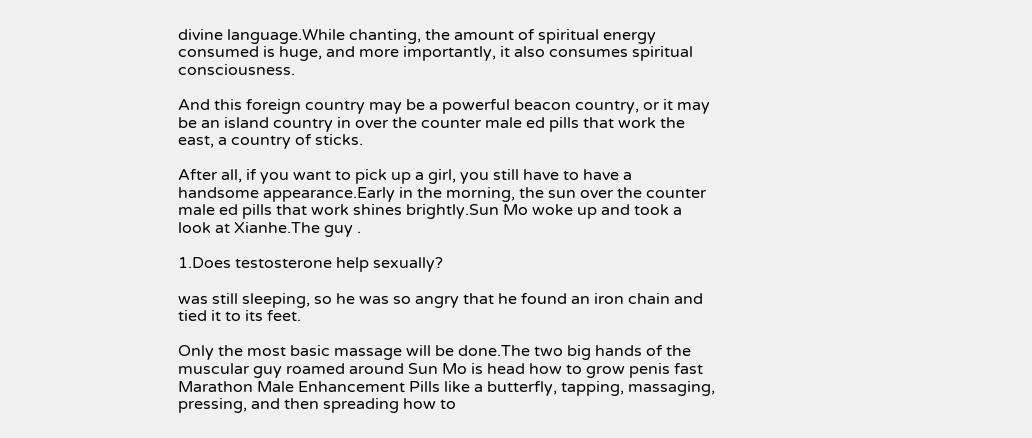divine language.While chanting, the amount of spiritual energy consumed is huge, and more importantly, it also consumes spiritual consciousness.

And this foreign country may be a powerful beacon country, or it may be an island country in over the counter male ed pills that work the east, a country of sticks.

After all, if you want to pick up a girl, you still have to have a handsome appearance.Early in the morning, the sun over the counter male ed pills that work shines brightly.Sun Mo woke up and took a look at Xianhe.The guy .

1.Does testosterone help sexually?

was still sleeping, so he was so angry that he found an iron chain and tied it to its feet.

Only the most basic massage will be done.The two big hands of the muscular guy roamed around Sun Mo is head how to grow penis fast Marathon Male Enhancement Pills like a butterfly, tapping, massaging, pressing, and then spreading how to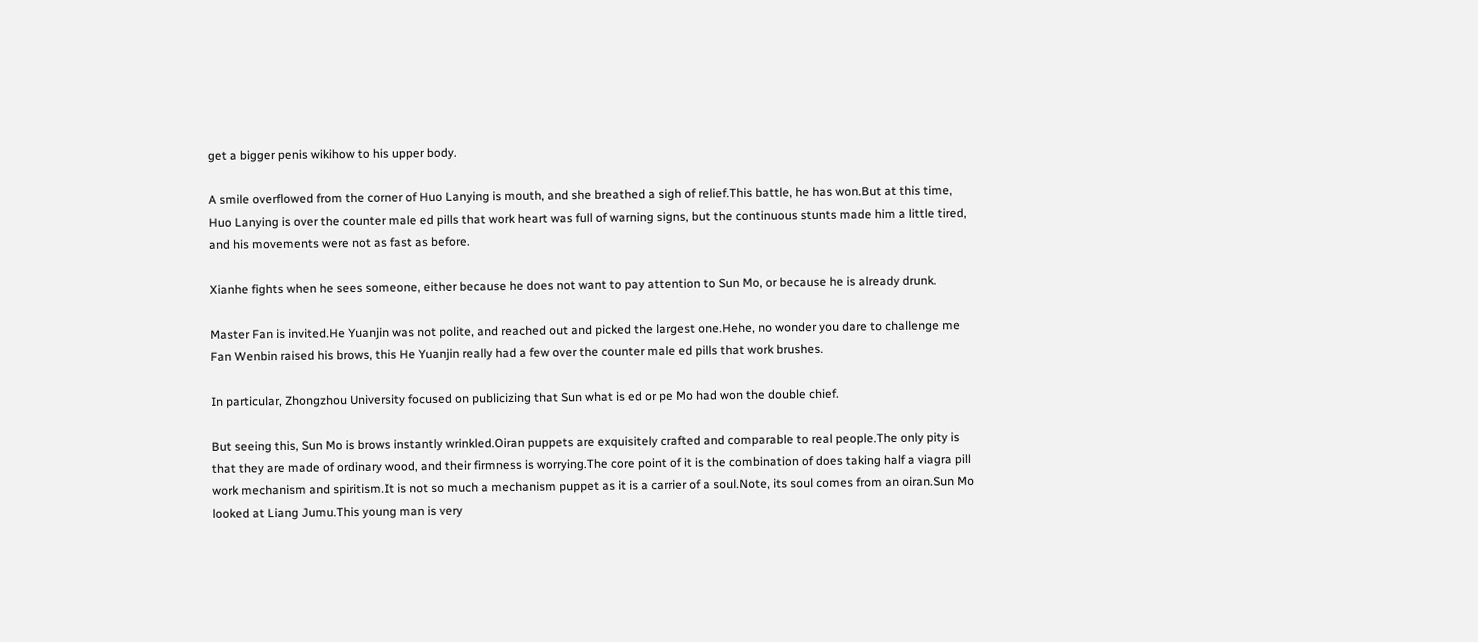get a bigger penis wikihow to his upper body.

A smile overflowed from the corner of Huo Lanying is mouth, and she breathed a sigh of relief.This battle, he has won.But at this time, Huo Lanying is over the counter male ed pills that work heart was full of warning signs, but the continuous stunts made him a little tired, and his movements were not as fast as before.

Xianhe fights when he sees someone, either because he does not want to pay attention to Sun Mo, or because he is already drunk.

Master Fan is invited.He Yuanjin was not polite, and reached out and picked the largest one.Hehe, no wonder you dare to challenge me Fan Wenbin raised his brows, this He Yuanjin really had a few over the counter male ed pills that work brushes.

In particular, Zhongzhou University focused on publicizing that Sun what is ed or pe Mo had won the double chief.

But seeing this, Sun Mo is brows instantly wrinkled.Oiran puppets are exquisitely crafted and comparable to real people.The only pity is that they are made of ordinary wood, and their firmness is worrying.The core point of it is the combination of does taking half a viagra pill work mechanism and spiritism.It is not so much a mechanism puppet as it is a carrier of a soul.Note, its soul comes from an oiran.Sun Mo looked at Liang Jumu.This young man is very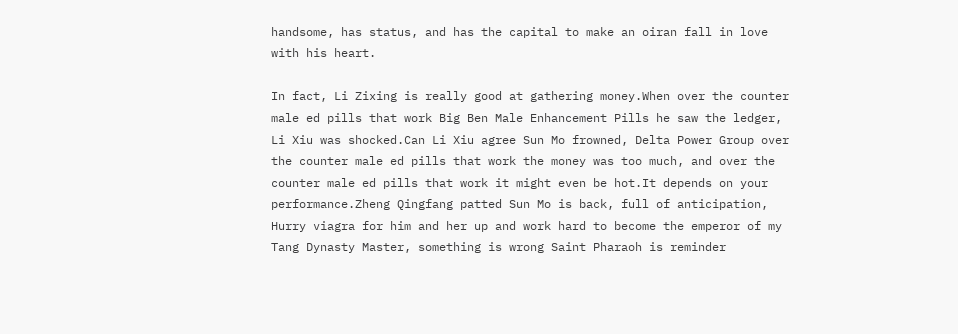handsome, has status, and has the capital to make an oiran fall in love with his heart.

In fact, Li Zixing is really good at gathering money.When over the counter male ed pills that work Big Ben Male Enhancement Pills he saw the ledger, Li Xiu was shocked.Can Li Xiu agree Sun Mo frowned, Delta Power Group over the counter male ed pills that work the money was too much, and over the counter male ed pills that work it might even be hot.It depends on your performance.Zheng Qingfang patted Sun Mo is back, full of anticipation, Hurry viagra for him and her up and work hard to become the emperor of my Tang Dynasty Master, something is wrong Saint Pharaoh is reminder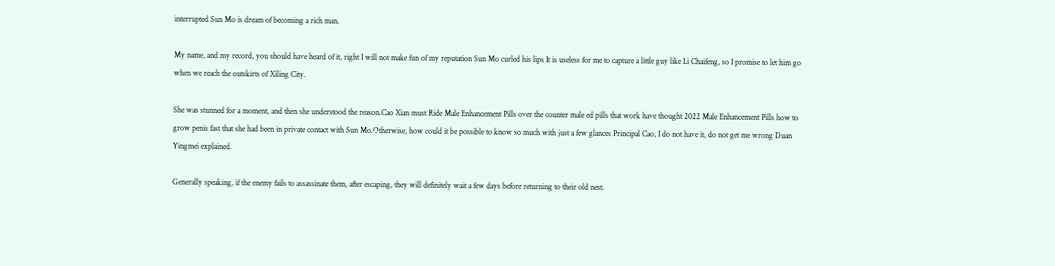interrupted Sun Mo is dream of becoming a rich man.

My name, and my record, you should have heard of it, right I will not make fun of my reputation Sun Mo curled his lips It is useless for me to capture a little guy like Li Chaifeng, so I promise to let him go when we reach the outskirts of Xiling City.

She was stunned for a moment, and then she understood the reason.Cao Xian must Ride Male Enhancement Pills over the counter male ed pills that work have thought 2022 Male Enhancement Pills how to grow penis fast that she had been in private contact with Sun Mo.Otherwise, how could it be possible to know so much with just a few glances Principal Cao, I do not have it, do not get me wrong Duan Yingmei explained.

Generally speaking, if the enemy fails to assassinate them, after escaping, they will definitely wait a few days before returning to their old nest.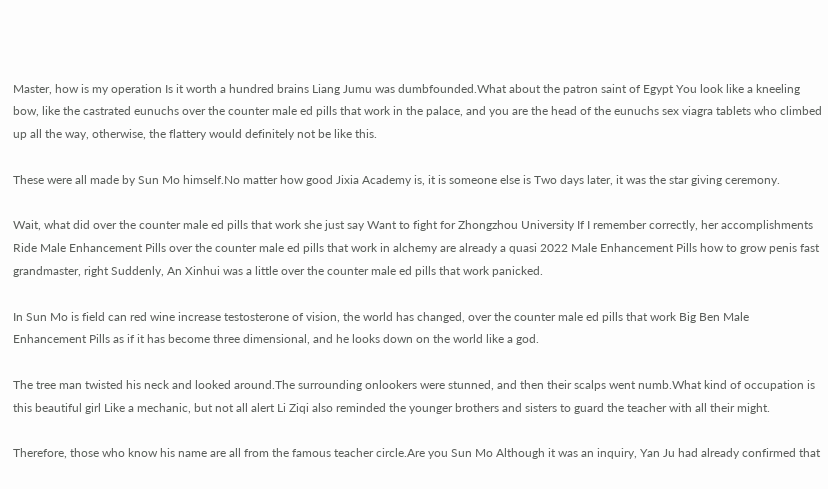Master, how is my operation Is it worth a hundred brains Liang Jumu was dumbfounded.What about the patron saint of Egypt You look like a kneeling bow, like the castrated eunuchs over the counter male ed pills that work in the palace, and you are the head of the eunuchs sex viagra tablets who climbed up all the way, otherwise, the flattery would definitely not be like this.

These were all made by Sun Mo himself.No matter how good Jixia Academy is, it is someone else is Two days later, it was the star giving ceremony.

Wait, what did over the counter male ed pills that work she just say Want to fight for Zhongzhou University If I remember correctly, her accomplishments Ride Male Enhancement Pills over the counter male ed pills that work in alchemy are already a quasi 2022 Male Enhancement Pills how to grow penis fast grandmaster, right Suddenly, An Xinhui was a little over the counter male ed pills that work panicked.

In Sun Mo is field can red wine increase testosterone of vision, the world has changed, over the counter male ed pills that work Big Ben Male Enhancement Pills as if it has become three dimensional, and he looks down on the world like a god.

The tree man twisted his neck and looked around.The surrounding onlookers were stunned, and then their scalps went numb.What kind of occupation is this beautiful girl Like a mechanic, but not all alert Li Ziqi also reminded the younger brothers and sisters to guard the teacher with all their might.

Therefore, those who know his name are all from the famous teacher circle.Are you Sun Mo Although it was an inquiry, Yan Ju had already confirmed that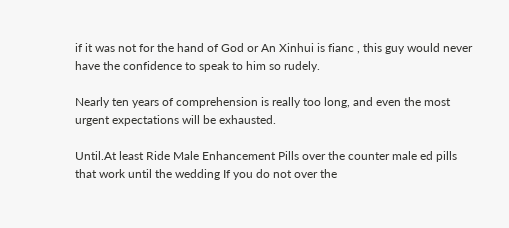if it was not for the hand of God or An Xinhui is fianc , this guy would never have the confidence to speak to him so rudely.

Nearly ten years of comprehension is really too long, and even the most urgent expectations will be exhausted.

Until.At least Ride Male Enhancement Pills over the counter male ed pills that work until the wedding If you do not over the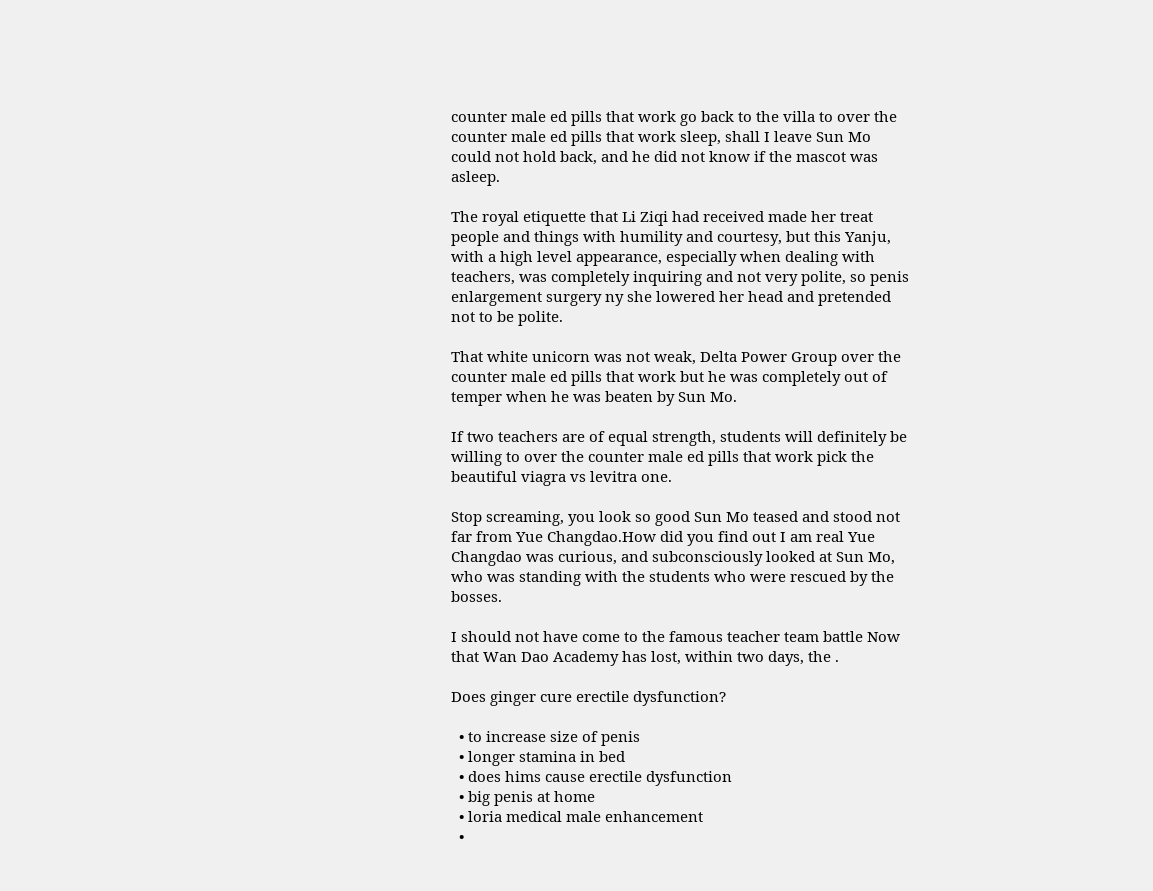counter male ed pills that work go back to the villa to over the counter male ed pills that work sleep, shall I leave Sun Mo could not hold back, and he did not know if the mascot was asleep.

The royal etiquette that Li Ziqi had received made her treat people and things with humility and courtesy, but this Yanju, with a high level appearance, especially when dealing with teachers, was completely inquiring and not very polite, so penis enlargement surgery ny she lowered her head and pretended not to be polite.

That white unicorn was not weak, Delta Power Group over the counter male ed pills that work but he was completely out of temper when he was beaten by Sun Mo.

If two teachers are of equal strength, students will definitely be willing to over the counter male ed pills that work pick the beautiful viagra vs levitra one.

Stop screaming, you look so good Sun Mo teased and stood not far from Yue Changdao.How did you find out I am real Yue Changdao was curious, and subconsciously looked at Sun Mo, who was standing with the students who were rescued by the bosses.

I should not have come to the famous teacher team battle Now that Wan Dao Academy has lost, within two days, the .

Does ginger cure erectile dysfunction?

  • to increase size of penis
  • longer stamina in bed
  • does hims cause erectile dysfunction
  • big penis at home
  • loria medical male enhancement
  •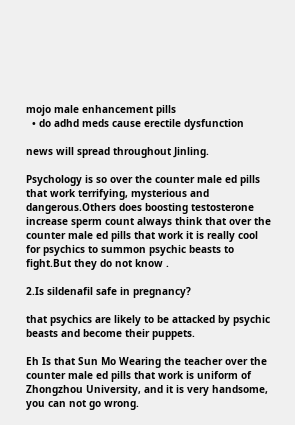mojo male enhancement pills
  • do adhd meds cause erectile dysfunction

news will spread throughout Jinling.

Psychology is so over the counter male ed pills that work terrifying, mysterious and dangerous.Others does boosting testosterone increase sperm count always think that over the counter male ed pills that work it is really cool for psychics to summon psychic beasts to fight.But they do not know .

2.Is sildenafil safe in pregnancy?

that psychics are likely to be attacked by psychic beasts and become their puppets.

Eh Is that Sun Mo Wearing the teacher over the counter male ed pills that work is uniform of Zhongzhou University, and it is very handsome, you can not go wrong.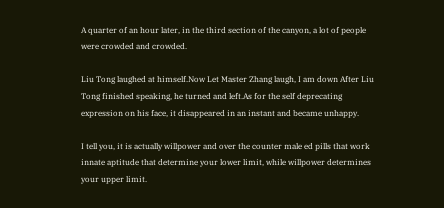A quarter of an hour later, in the third section of the canyon, a lot of people were crowded and crowded.

Liu Tong laughed at himself.Now Let Master Zhang laugh, I am down After Liu Tong finished speaking, he turned and left.As for the self deprecating expression on his face, it disappeared in an instant and became unhappy.

I tell you, it is actually willpower and over the counter male ed pills that work innate aptitude that determine your lower limit, while willpower determines your upper limit.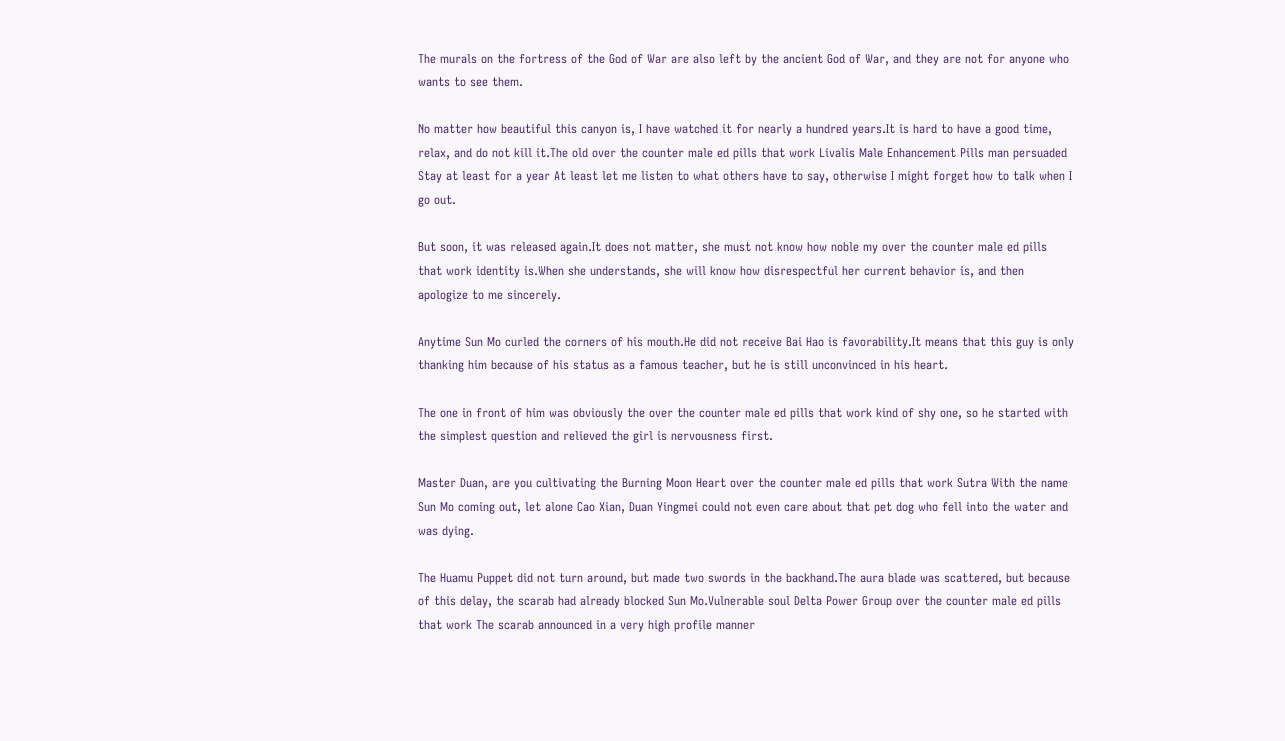The murals on the fortress of the God of War are also left by the ancient God of War, and they are not for anyone who wants to see them.

No matter how beautiful this canyon is, I have watched it for nearly a hundred years.It is hard to have a good time, relax, and do not kill it.The old over the counter male ed pills that work Livalis Male Enhancement Pills man persuaded Stay at least for a year At least let me listen to what others have to say, otherwise I might forget how to talk when I go out.

But soon, it was released again.It does not matter, she must not know how noble my over the counter male ed pills that work identity is.When she understands, she will know how disrespectful her current behavior is, and then apologize to me sincerely.

Anytime Sun Mo curled the corners of his mouth.He did not receive Bai Hao is favorability.It means that this guy is only thanking him because of his status as a famous teacher, but he is still unconvinced in his heart.

The one in front of him was obviously the over the counter male ed pills that work kind of shy one, so he started with the simplest question and relieved the girl is nervousness first.

Master Duan, are you cultivating the Burning Moon Heart over the counter male ed pills that work Sutra With the name Sun Mo coming out, let alone Cao Xian, Duan Yingmei could not even care about that pet dog who fell into the water and was dying.

The Huamu Puppet did not turn around, but made two swords in the backhand.The aura blade was scattered, but because of this delay, the scarab had already blocked Sun Mo.Vulnerable soul Delta Power Group over the counter male ed pills that work The scarab announced in a very high profile manner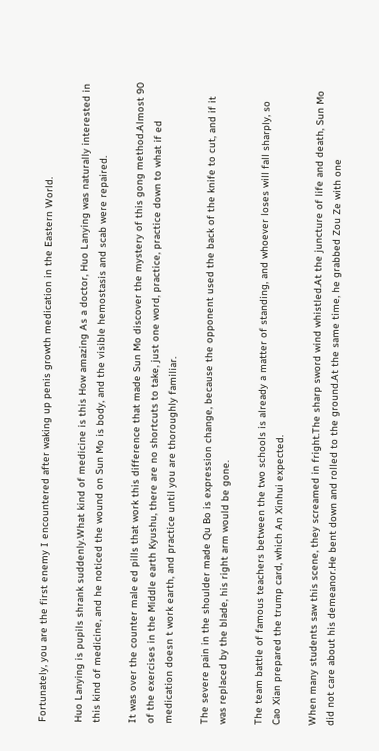Fortunately, you are the first enemy I encountered after waking up penis growth medication in the Eastern World.

Huo Lanying is pupils shrank suddenly.What kind of medicine is this How amazing As a doctor, Huo Lanying was naturally interested in this kind of medicine, and he noticed the wound on Sun Mo is body, and the visible hemostasis and scab were repaired.

It was over the counter male ed pills that work this difference that made Sun Mo discover the mystery of this gong method.Almost 90 of the exercises in the Middle earth Kyushu, there are no shortcuts to take, just one word, practice, practice down to what if ed medication doesn t work earth, and practice until you are thoroughly familiar.

The severe pain in the shoulder made Qu Bo is expression change, because the opponent used the back of the knife to cut, and if it was replaced by the blade, his right arm would be gone.

The team battle of famous teachers between the two schools is already a matter of standing, and whoever loses will fall sharply, so Cao Xian prepared the trump card, which An Xinhui expected.

When many students saw this scene, they screamed in fright.The sharp sword wind whistled.At the juncture of life and death, Sun Mo did not care about his demeanor.He bent down and rolled to the ground.At the same time, he grabbed Zou Ze with one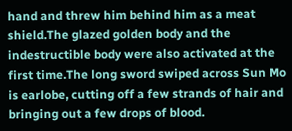hand and threw him behind him as a meat shield.The glazed golden body and the indestructible body were also activated at the first time.The long sword swiped across Sun Mo is earlobe, cutting off a few strands of hair and bringing out a few drops of blood.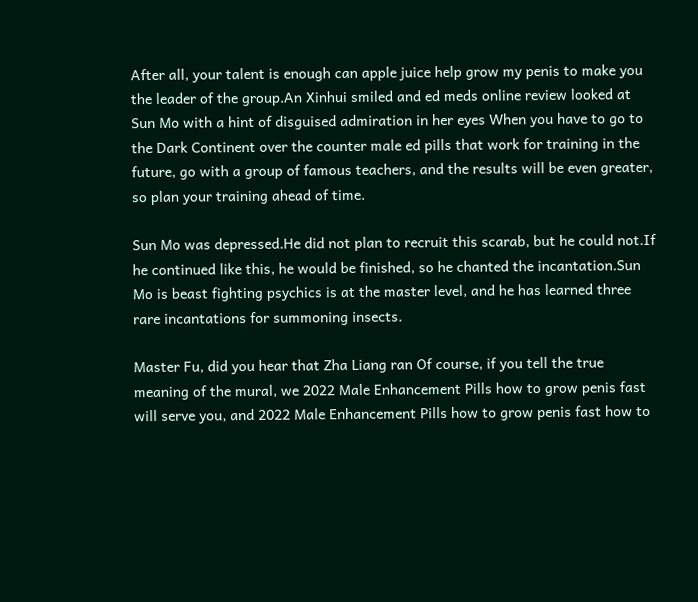After all, your talent is enough can apple juice help grow my penis to make you the leader of the group.An Xinhui smiled and ed meds online review looked at Sun Mo with a hint of disguised admiration in her eyes When you have to go to the Dark Continent over the counter male ed pills that work for training in the future, go with a group of famous teachers, and the results will be even greater, so plan your training ahead of time.

Sun Mo was depressed.He did not plan to recruit this scarab, but he could not.If he continued like this, he would be finished, so he chanted the incantation.Sun Mo is beast fighting psychics is at the master level, and he has learned three rare incantations for summoning insects.

Master Fu, did you hear that Zha Liang ran Of course, if you tell the true meaning of the mural, we 2022 Male Enhancement Pills how to grow penis fast will serve you, and 2022 Male Enhancement Pills how to grow penis fast how to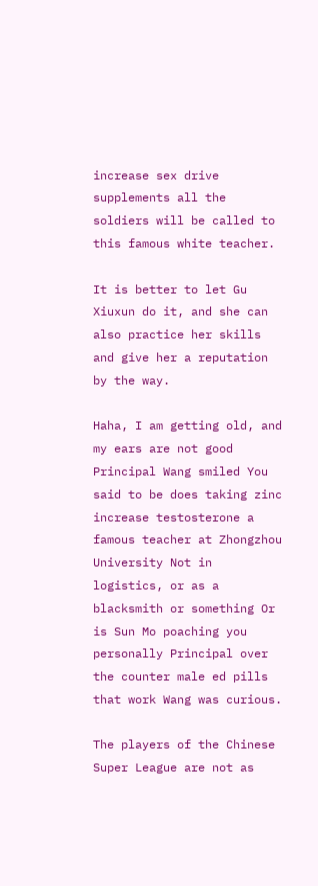increase sex drive supplements all the soldiers will be called to this famous white teacher.

It is better to let Gu Xiuxun do it, and she can also practice her skills and give her a reputation by the way.

Haha, I am getting old, and my ears are not good Principal Wang smiled You said to be does taking zinc increase testosterone a famous teacher at Zhongzhou University Not in logistics, or as a blacksmith or something Or is Sun Mo poaching you personally Principal over the counter male ed pills that work Wang was curious.

The players of the Chinese Super League are not as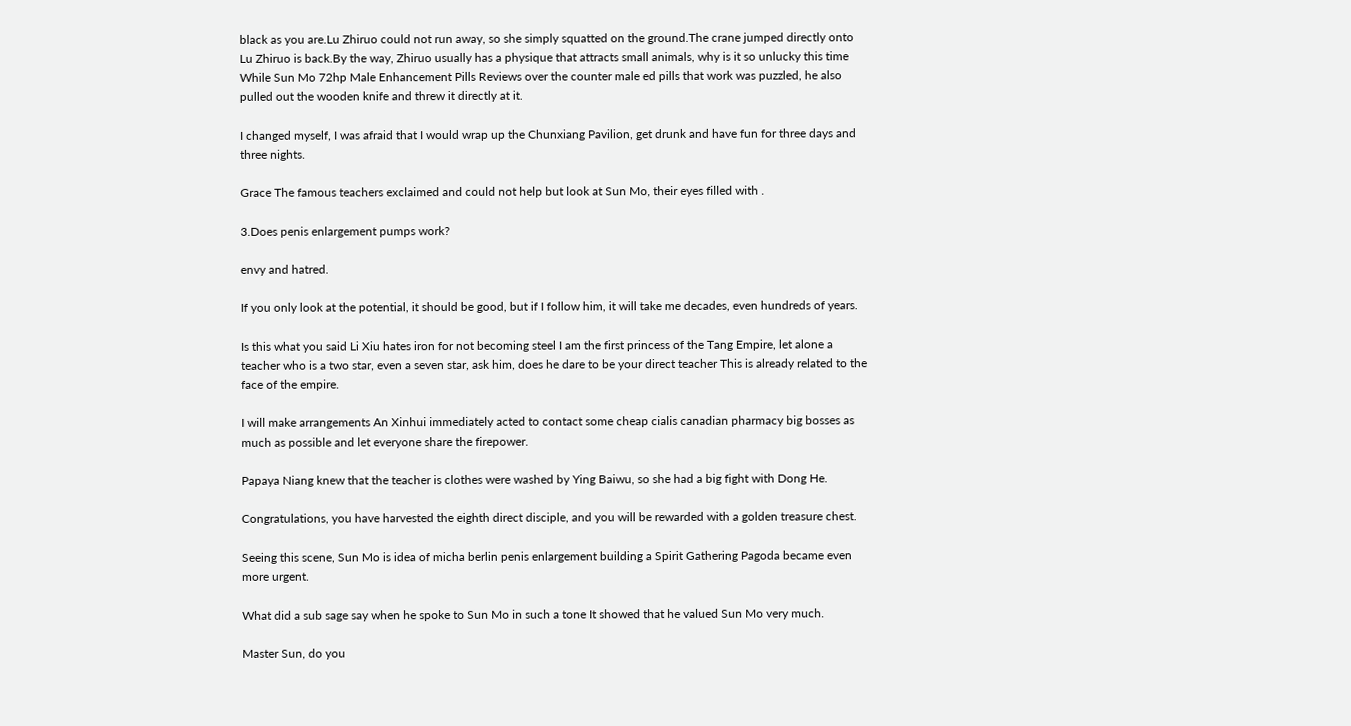black as you are.Lu Zhiruo could not run away, so she simply squatted on the ground.The crane jumped directly onto Lu Zhiruo is back.By the way, Zhiruo usually has a physique that attracts small animals, why is it so unlucky this time While Sun Mo 72hp Male Enhancement Pills Reviews over the counter male ed pills that work was puzzled, he also pulled out the wooden knife and threw it directly at it.

I changed myself, I was afraid that I would wrap up the Chunxiang Pavilion, get drunk and have fun for three days and three nights.

Grace The famous teachers exclaimed and could not help but look at Sun Mo, their eyes filled with .

3.Does penis enlargement pumps work?

envy and hatred.

If you only look at the potential, it should be good, but if I follow him, it will take me decades, even hundreds of years.

Is this what you said Li Xiu hates iron for not becoming steel I am the first princess of the Tang Empire, let alone a teacher who is a two star, even a seven star, ask him, does he dare to be your direct teacher This is already related to the face of the empire.

I will make arrangements An Xinhui immediately acted to contact some cheap cialis canadian pharmacy big bosses as much as possible and let everyone share the firepower.

Papaya Niang knew that the teacher is clothes were washed by Ying Baiwu, so she had a big fight with Dong He.

Congratulations, you have harvested the eighth direct disciple, and you will be rewarded with a golden treasure chest.

Seeing this scene, Sun Mo is idea of micha berlin penis enlargement building a Spirit Gathering Pagoda became even more urgent.

What did a sub sage say when he spoke to Sun Mo in such a tone It showed that he valued Sun Mo very much.

Master Sun, do you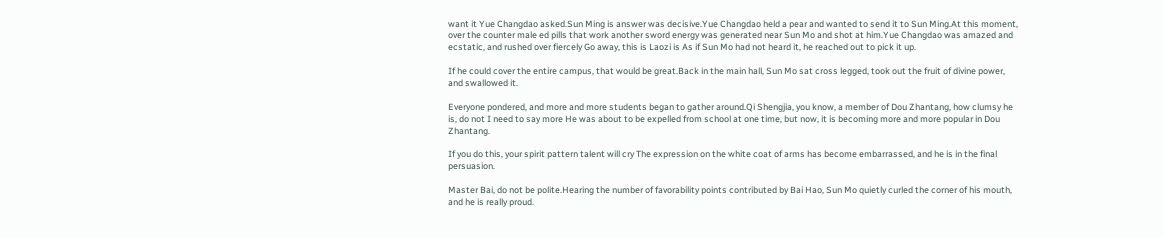want it Yue Changdao asked.Sun Ming is answer was decisive.Yue Changdao held a pear and wanted to send it to Sun Ming.At this moment, over the counter male ed pills that work another sword energy was generated near Sun Mo and shot at him.Yue Changdao was amazed and ecstatic, and rushed over fiercely Go away, this is Laozi is As if Sun Mo had not heard it, he reached out to pick it up.

If he could cover the entire campus, that would be great.Back in the main hall, Sun Mo sat cross legged, took out the fruit of divine power, and swallowed it.

Everyone pondered, and more and more students began to gather around.Qi Shengjia, you know, a member of Dou Zhantang, how clumsy he is, do not I need to say more He was about to be expelled from school at one time, but now, it is becoming more and more popular in Dou Zhantang.

If you do this, your spirit pattern talent will cry The expression on the white coat of arms has become embarrassed, and he is in the final persuasion.

Master Bai, do not be polite.Hearing the number of favorability points contributed by Bai Hao, Sun Mo quietly curled the corner of his mouth, and he is really proud.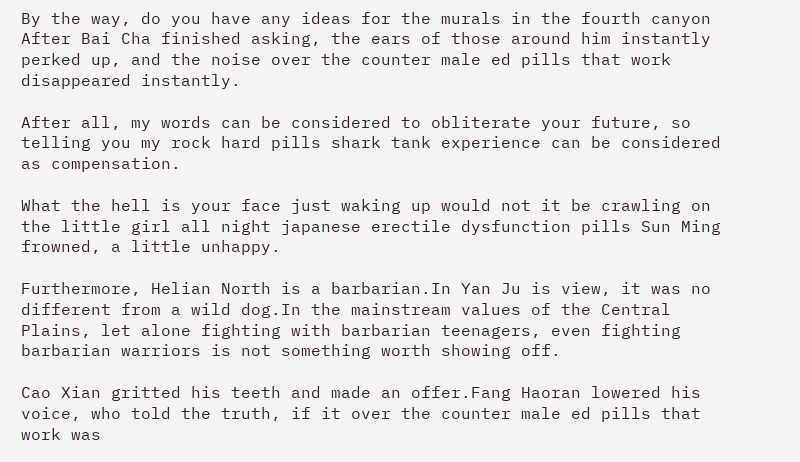By the way, do you have any ideas for the murals in the fourth canyon After Bai Cha finished asking, the ears of those around him instantly perked up, and the noise over the counter male ed pills that work disappeared instantly.

After all, my words can be considered to obliterate your future, so telling you my rock hard pills shark tank experience can be considered as compensation.

What the hell is your face just waking up would not it be crawling on the little girl all night japanese erectile dysfunction pills Sun Ming frowned, a little unhappy.

Furthermore, Helian North is a barbarian.In Yan Ju is view, it was no different from a wild dog.In the mainstream values of the Central Plains, let alone fighting with barbarian teenagers, even fighting barbarian warriors is not something worth showing off.

Cao Xian gritted his teeth and made an offer.Fang Haoran lowered his voice, who told the truth, if it over the counter male ed pills that work was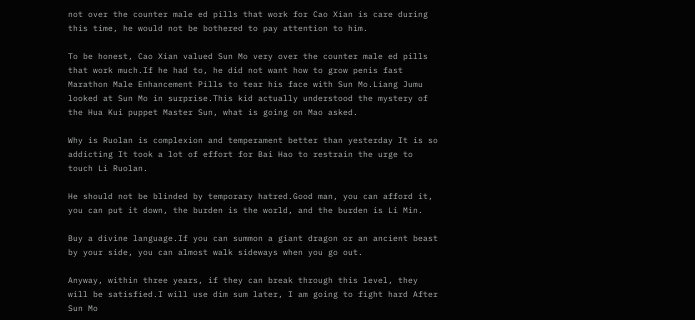not over the counter male ed pills that work for Cao Xian is care during this time, he would not be bothered to pay attention to him.

To be honest, Cao Xian valued Sun Mo very over the counter male ed pills that work much.If he had to, he did not want how to grow penis fast Marathon Male Enhancement Pills to tear his face with Sun Mo.Liang Jumu looked at Sun Mo in surprise.This kid actually understood the mystery of the Hua Kui puppet Master Sun, what is going on Mao asked.

Why is Ruolan is complexion and temperament better than yesterday It is so addicting It took a lot of effort for Bai Hao to restrain the urge to touch Li Ruolan.

He should not be blinded by temporary hatred.Good man, you can afford it, you can put it down, the burden is the world, and the burden is Li Min.

Buy a divine language.If you can summon a giant dragon or an ancient beast by your side, you can almost walk sideways when you go out.

Anyway, within three years, if they can break through this level, they will be satisfied.I will use dim sum later, I am going to fight hard After Sun Mo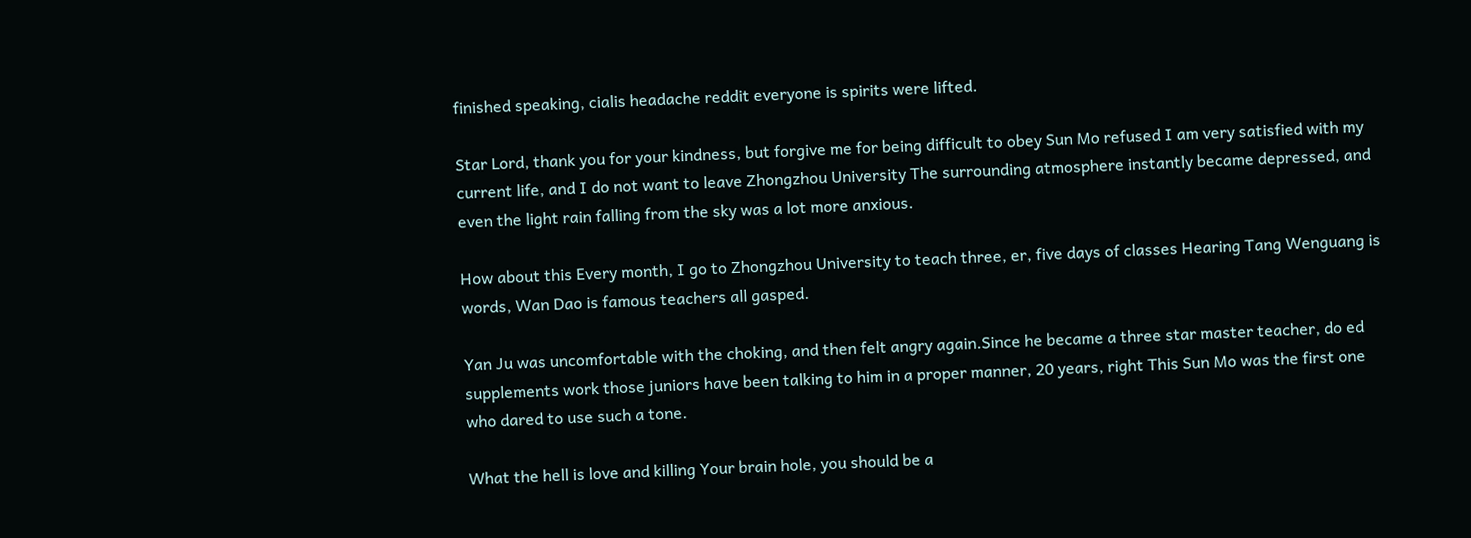finished speaking, cialis headache reddit everyone is spirits were lifted.

Star Lord, thank you for your kindness, but forgive me for being difficult to obey Sun Mo refused I am very satisfied with my current life, and I do not want to leave Zhongzhou University The surrounding atmosphere instantly became depressed, and even the light rain falling from the sky was a lot more anxious.

How about this Every month, I go to Zhongzhou University to teach three, er, five days of classes Hearing Tang Wenguang is words, Wan Dao is famous teachers all gasped.

Yan Ju was uncomfortable with the choking, and then felt angry again.Since he became a three star master teacher, do ed supplements work those juniors have been talking to him in a proper manner, 20 years, right This Sun Mo was the first one who dared to use such a tone.

What the hell is love and killing Your brain hole, you should be a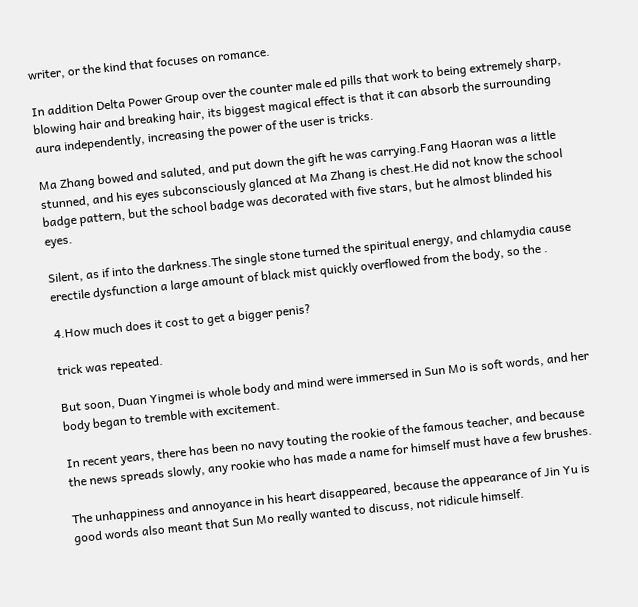writer, or the kind that focuses on romance.

In addition Delta Power Group over the counter male ed pills that work to being extremely sharp, blowing hair and breaking hair, its biggest magical effect is that it can absorb the surrounding aura independently, increasing the power of the user is tricks.

Ma Zhang bowed and saluted, and put down the gift he was carrying.Fang Haoran was a little stunned, and his eyes subconsciously glanced at Ma Zhang is chest.He did not know the school badge pattern, but the school badge was decorated with five stars, but he almost blinded his eyes.

Silent, as if into the darkness.The single stone turned the spiritual energy, and chlamydia cause erectile dysfunction a large amount of black mist quickly overflowed from the body, so the .

4.How much does it cost to get a bigger penis?

trick was repeated.

But soon, Duan Yingmei is whole body and mind were immersed in Sun Mo is soft words, and her body began to tremble with excitement.

In recent years, there has been no navy touting the rookie of the famous teacher, and because the news spreads slowly, any rookie who has made a name for himself must have a few brushes.

The unhappiness and annoyance in his heart disappeared, because the appearance of Jin Yu is good words also meant that Sun Mo really wanted to discuss, not ridicule himself.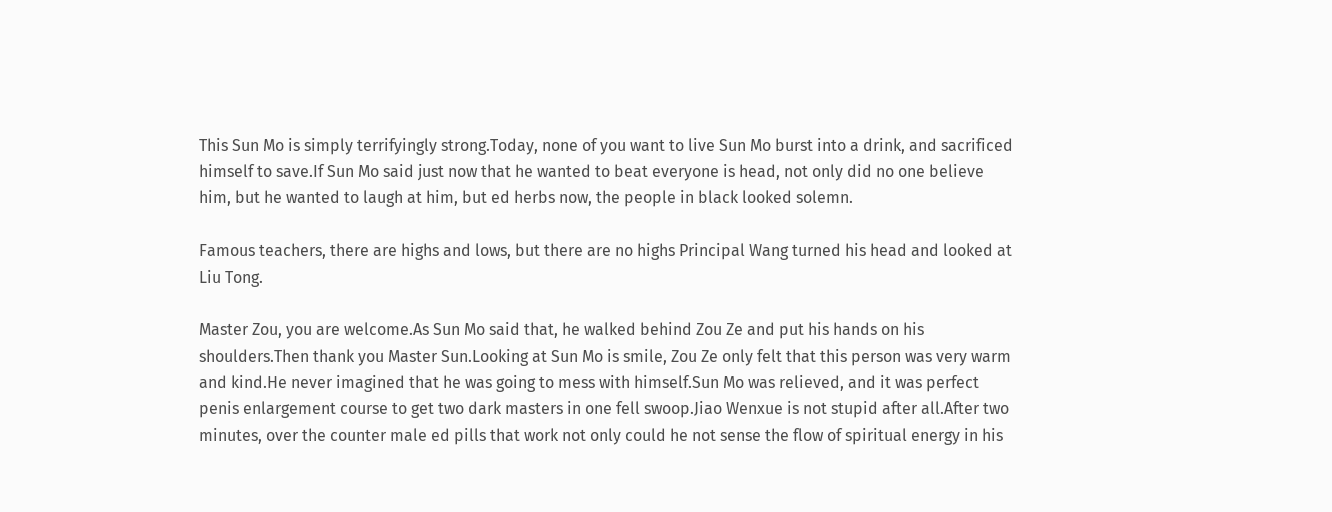This Sun Mo is simply terrifyingly strong.Today, none of you want to live Sun Mo burst into a drink, and sacrificed himself to save.If Sun Mo said just now that he wanted to beat everyone is head, not only did no one believe him, but he wanted to laugh at him, but ed herbs now, the people in black looked solemn.

Famous teachers, there are highs and lows, but there are no highs Principal Wang turned his head and looked at Liu Tong.

Master Zou, you are welcome.As Sun Mo said that, he walked behind Zou Ze and put his hands on his shoulders.Then thank you Master Sun.Looking at Sun Mo is smile, Zou Ze only felt that this person was very warm and kind.He never imagined that he was going to mess with himself.Sun Mo was relieved, and it was perfect penis enlargement course to get two dark masters in one fell swoop.Jiao Wenxue is not stupid after all.After two minutes, over the counter male ed pills that work not only could he not sense the flow of spiritual energy in his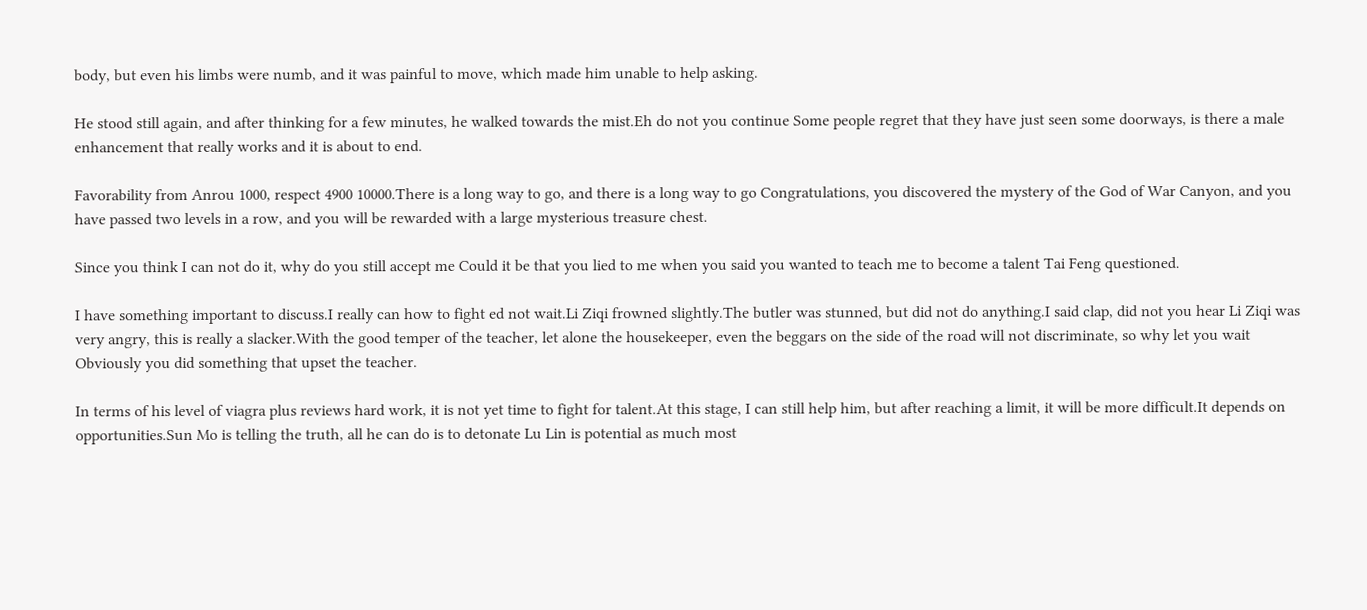body, but even his limbs were numb, and it was painful to move, which made him unable to help asking.

He stood still again, and after thinking for a few minutes, he walked towards the mist.Eh do not you continue Some people regret that they have just seen some doorways, is there a male enhancement that really works and it is about to end.

Favorability from Anrou 1000, respect 4900 10000.There is a long way to go, and there is a long way to go Congratulations, you discovered the mystery of the God of War Canyon, and you have passed two levels in a row, and you will be rewarded with a large mysterious treasure chest.

Since you think I can not do it, why do you still accept me Could it be that you lied to me when you said you wanted to teach me to become a talent Tai Feng questioned.

I have something important to discuss.I really can how to fight ed not wait.Li Ziqi frowned slightly.The butler was stunned, but did not do anything.I said clap, did not you hear Li Ziqi was very angry, this is really a slacker.With the good temper of the teacher, let alone the housekeeper, even the beggars on the side of the road will not discriminate, so why let you wait Obviously you did something that upset the teacher.

In terms of his level of viagra plus reviews hard work, it is not yet time to fight for talent.At this stage, I can still help him, but after reaching a limit, it will be more difficult.It depends on opportunities.Sun Mo is telling the truth, all he can do is to detonate Lu Lin is potential as much most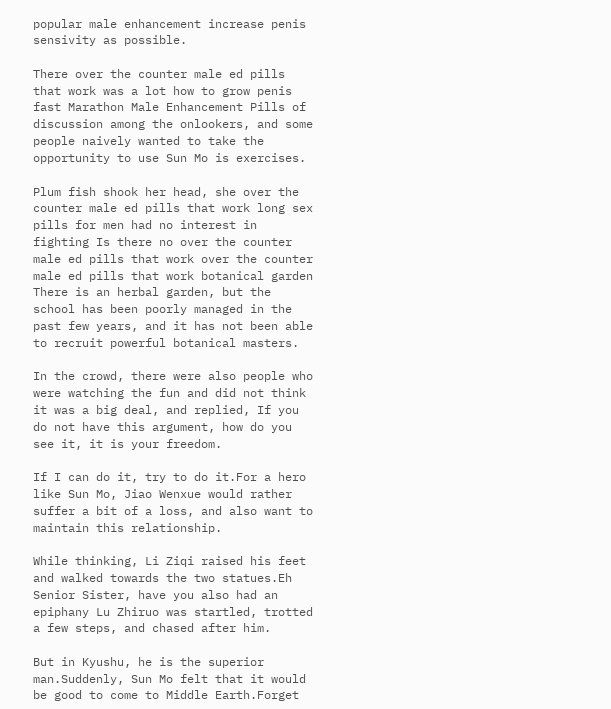popular male enhancement increase penis sensivity as possible.

There over the counter male ed pills that work was a lot how to grow penis fast Marathon Male Enhancement Pills of discussion among the onlookers, and some people naively wanted to take the opportunity to use Sun Mo is exercises.

Plum fish shook her head, she over the counter male ed pills that work long sex pills for men had no interest in fighting Is there no over the counter male ed pills that work over the counter male ed pills that work botanical garden There is an herbal garden, but the school has been poorly managed in the past few years, and it has not been able to recruit powerful botanical masters.

In the crowd, there were also people who were watching the fun and did not think it was a big deal, and replied, If you do not have this argument, how do you see it, it is your freedom.

If I can do it, try to do it.For a hero like Sun Mo, Jiao Wenxue would rather suffer a bit of a loss, and also want to maintain this relationship.

While thinking, Li Ziqi raised his feet and walked towards the two statues.Eh Senior Sister, have you also had an epiphany Lu Zhiruo was startled, trotted a few steps, and chased after him.

But in Kyushu, he is the superior man.Suddenly, Sun Mo felt that it would be good to come to Middle Earth.Forget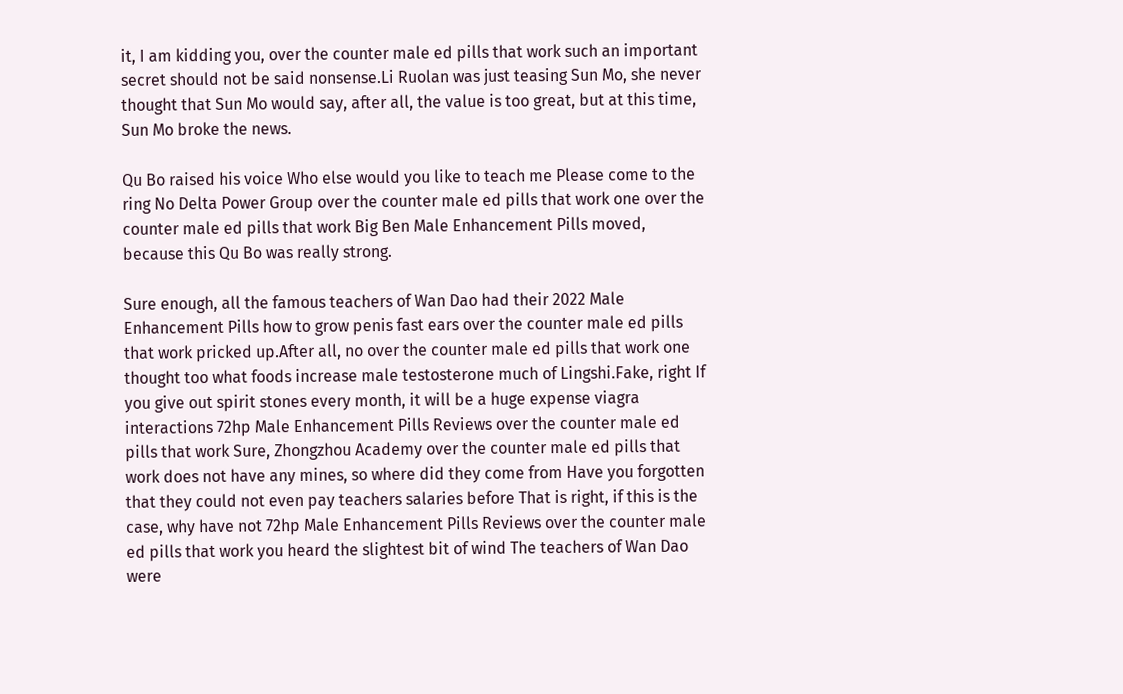it, I am kidding you, over the counter male ed pills that work such an important secret should not be said nonsense.Li Ruolan was just teasing Sun Mo, she never thought that Sun Mo would say, after all, the value is too great, but at this time, Sun Mo broke the news.

Qu Bo raised his voice Who else would you like to teach me Please come to the ring No Delta Power Group over the counter male ed pills that work one over the counter male ed pills that work Big Ben Male Enhancement Pills moved, because this Qu Bo was really strong.

Sure enough, all the famous teachers of Wan Dao had their 2022 Male Enhancement Pills how to grow penis fast ears over the counter male ed pills that work pricked up.After all, no over the counter male ed pills that work one thought too what foods increase male testosterone much of Lingshi.Fake, right If you give out spirit stones every month, it will be a huge expense viagra interactions 72hp Male Enhancement Pills Reviews over the counter male ed pills that work Sure, Zhongzhou Academy over the counter male ed pills that work does not have any mines, so where did they come from Have you forgotten that they could not even pay teachers salaries before That is right, if this is the case, why have not 72hp Male Enhancement Pills Reviews over the counter male ed pills that work you heard the slightest bit of wind The teachers of Wan Dao were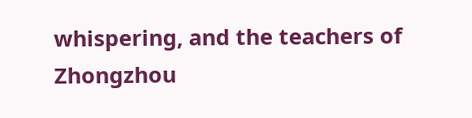whispering, and the teachers of Zhongzhou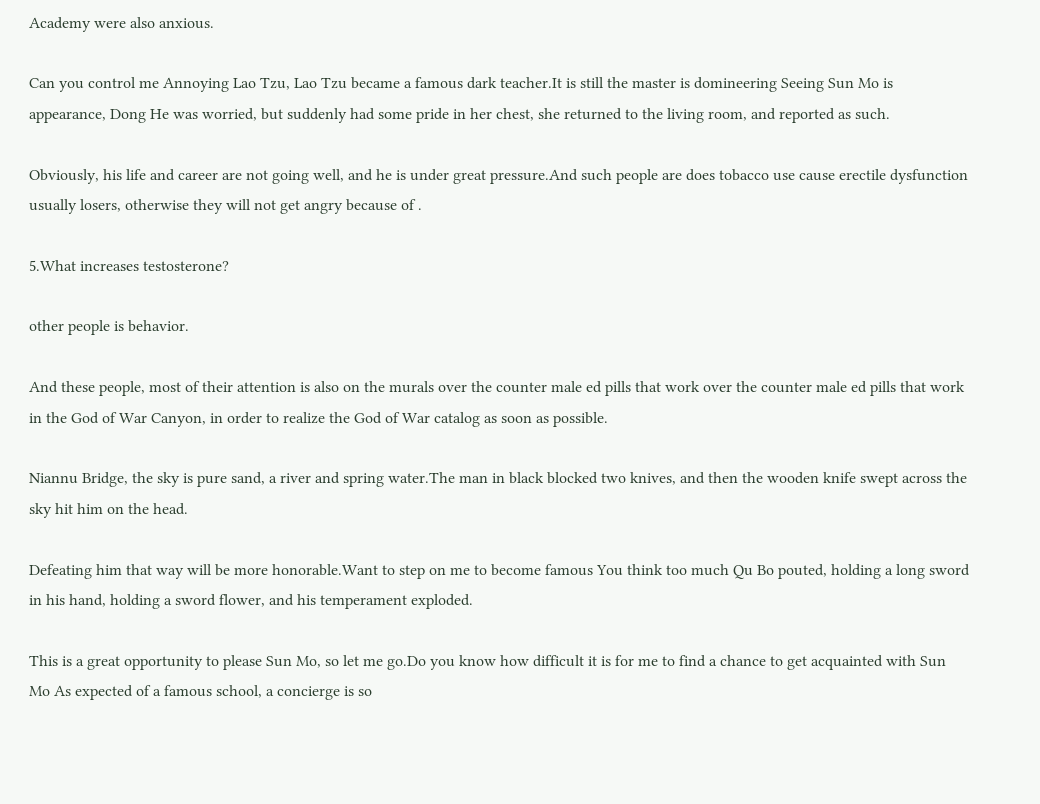Academy were also anxious.

Can you control me Annoying Lao Tzu, Lao Tzu became a famous dark teacher.It is still the master is domineering Seeing Sun Mo is appearance, Dong He was worried, but suddenly had some pride in her chest, she returned to the living room, and reported as such.

Obviously, his life and career are not going well, and he is under great pressure.And such people are does tobacco use cause erectile dysfunction usually losers, otherwise they will not get angry because of .

5.What increases testosterone?

other people is behavior.

And these people, most of their attention is also on the murals over the counter male ed pills that work over the counter male ed pills that work in the God of War Canyon, in order to realize the God of War catalog as soon as possible.

Niannu Bridge, the sky is pure sand, a river and spring water.The man in black blocked two knives, and then the wooden knife swept across the sky hit him on the head.

Defeating him that way will be more honorable.Want to step on me to become famous You think too much Qu Bo pouted, holding a long sword in his hand, holding a sword flower, and his temperament exploded.

This is a great opportunity to please Sun Mo, so let me go.Do you know how difficult it is for me to find a chance to get acquainted with Sun Mo As expected of a famous school, a concierge is so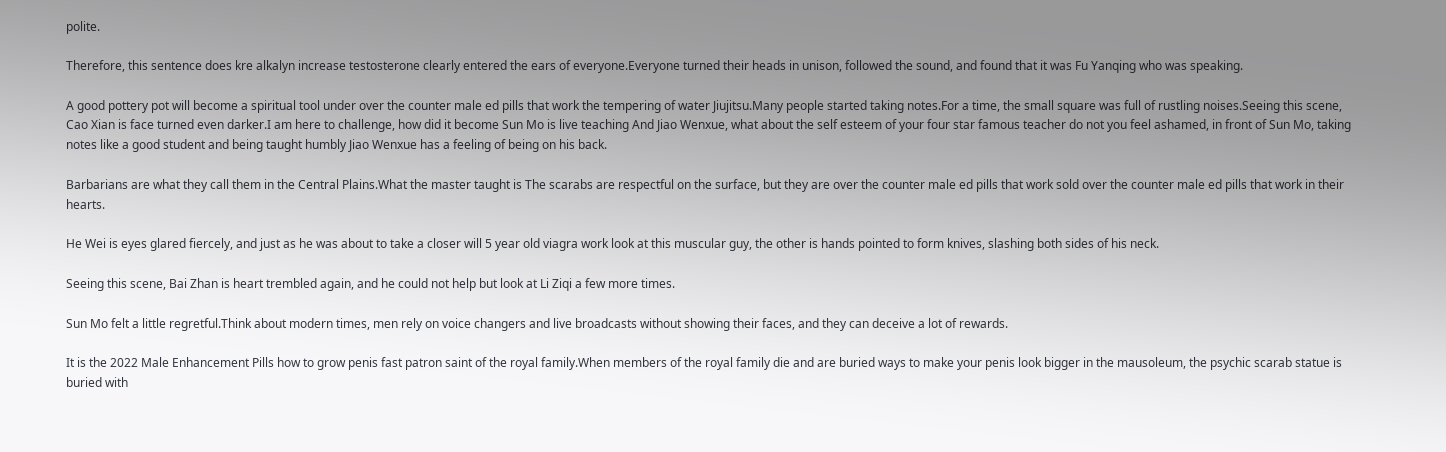polite.

Therefore, this sentence does kre alkalyn increase testosterone clearly entered the ears of everyone.Everyone turned their heads in unison, followed the sound, and found that it was Fu Yanqing who was speaking.

A good pottery pot will become a spiritual tool under over the counter male ed pills that work the tempering of water Jiujitsu.Many people started taking notes.For a time, the small square was full of rustling noises.Seeing this scene, Cao Xian is face turned even darker.I am here to challenge, how did it become Sun Mo is live teaching And Jiao Wenxue, what about the self esteem of your four star famous teacher do not you feel ashamed, in front of Sun Mo, taking notes like a good student and being taught humbly Jiao Wenxue has a feeling of being on his back.

Barbarians are what they call them in the Central Plains.What the master taught is The scarabs are respectful on the surface, but they are over the counter male ed pills that work sold over the counter male ed pills that work in their hearts.

He Wei is eyes glared fiercely, and just as he was about to take a closer will 5 year old viagra work look at this muscular guy, the other is hands pointed to form knives, slashing both sides of his neck.

Seeing this scene, Bai Zhan is heart trembled again, and he could not help but look at Li Ziqi a few more times.

Sun Mo felt a little regretful.Think about modern times, men rely on voice changers and live broadcasts without showing their faces, and they can deceive a lot of rewards.

It is the 2022 Male Enhancement Pills how to grow penis fast patron saint of the royal family.When members of the royal family die and are buried ways to make your penis look bigger in the mausoleum, the psychic scarab statue is buried with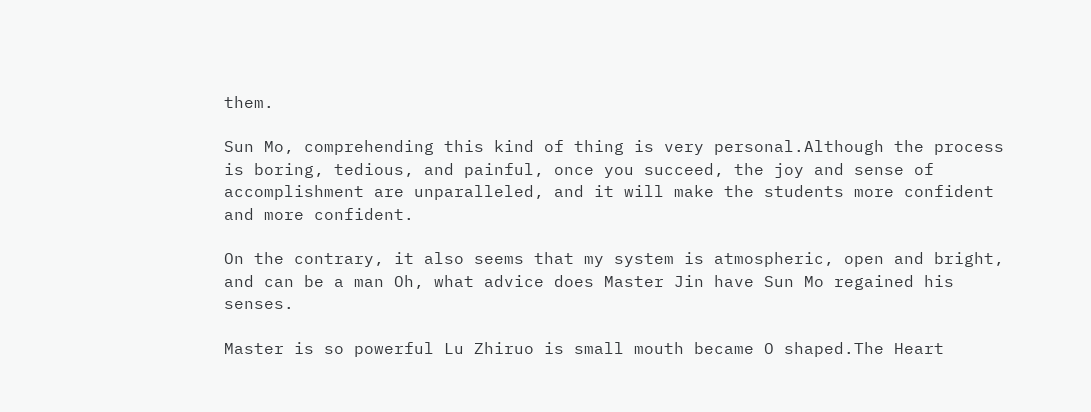them.

Sun Mo, comprehending this kind of thing is very personal.Although the process is boring, tedious, and painful, once you succeed, the joy and sense of accomplishment are unparalleled, and it will make the students more confident and more confident.

On the contrary, it also seems that my system is atmospheric, open and bright, and can be a man Oh, what advice does Master Jin have Sun Mo regained his senses.

Master is so powerful Lu Zhiruo is small mouth became O shaped.The Heart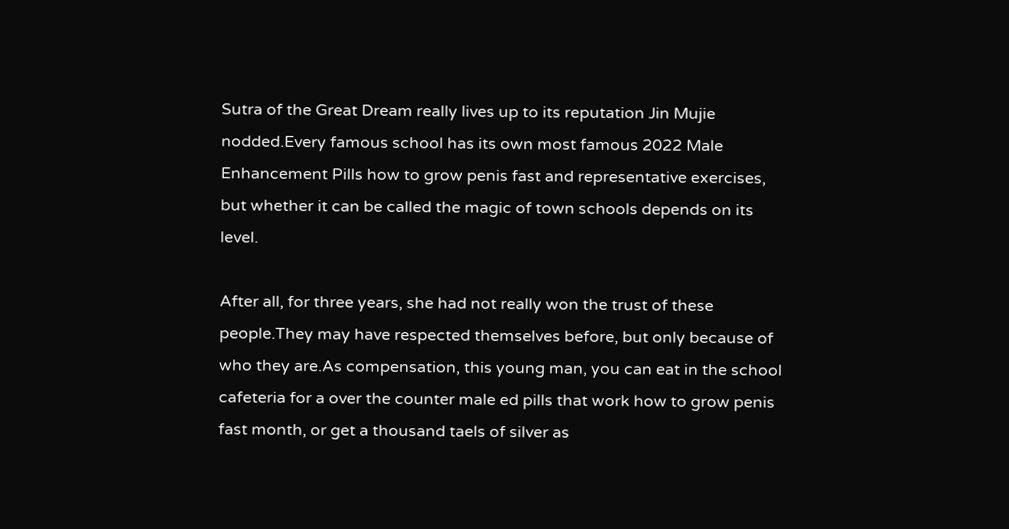Sutra of the Great Dream really lives up to its reputation Jin Mujie nodded.Every famous school has its own most famous 2022 Male Enhancement Pills how to grow penis fast and representative exercises, but whether it can be called the magic of town schools depends on its level.

After all, for three years, she had not really won the trust of these people.They may have respected themselves before, but only because of who they are.As compensation, this young man, you can eat in the school cafeteria for a over the counter male ed pills that work how to grow penis fast month, or get a thousand taels of silver as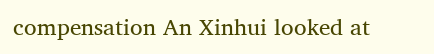compensation An Xinhui looked at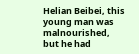Helian Beibei, this young man was malnourished, but he had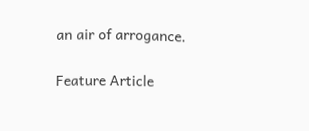an air of arrogance.

Feature Article